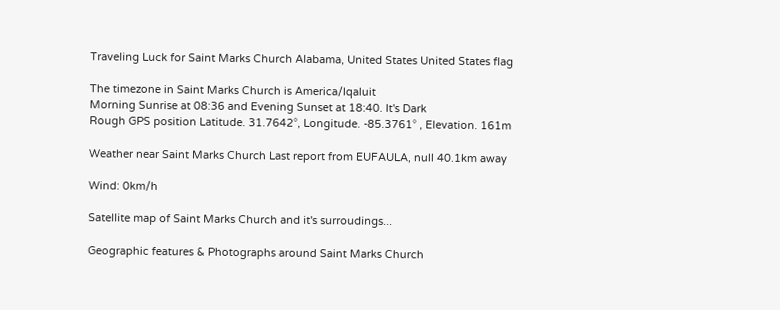Traveling Luck for Saint Marks Church Alabama, United States United States flag

The timezone in Saint Marks Church is America/Iqaluit
Morning Sunrise at 08:36 and Evening Sunset at 18:40. It's Dark
Rough GPS position Latitude. 31.7642°, Longitude. -85.3761° , Elevation. 161m

Weather near Saint Marks Church Last report from EUFAULA, null 40.1km away

Wind: 0km/h

Satellite map of Saint Marks Church and it's surroudings...

Geographic features & Photographs around Saint Marks Church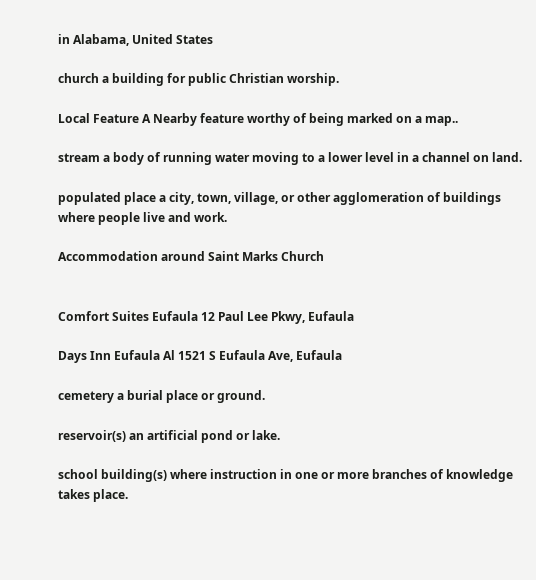in Alabama, United States

church a building for public Christian worship.

Local Feature A Nearby feature worthy of being marked on a map..

stream a body of running water moving to a lower level in a channel on land.

populated place a city, town, village, or other agglomeration of buildings where people live and work.

Accommodation around Saint Marks Church


Comfort Suites Eufaula 12 Paul Lee Pkwy, Eufaula

Days Inn Eufaula Al 1521 S Eufaula Ave, Eufaula

cemetery a burial place or ground.

reservoir(s) an artificial pond or lake.

school building(s) where instruction in one or more branches of knowledge takes place.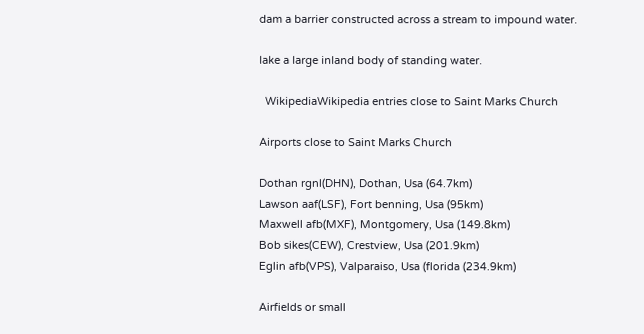dam a barrier constructed across a stream to impound water.

lake a large inland body of standing water.

  WikipediaWikipedia entries close to Saint Marks Church

Airports close to Saint Marks Church

Dothan rgnl(DHN), Dothan, Usa (64.7km)
Lawson aaf(LSF), Fort benning, Usa (95km)
Maxwell afb(MXF), Montgomery, Usa (149.8km)
Bob sikes(CEW), Crestview, Usa (201.9km)
Eglin afb(VPS), Valparaiso, Usa (florida (234.9km)

Airfields or small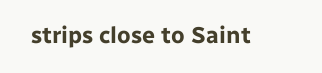strips close to Saint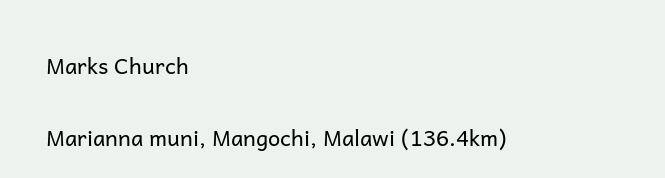Marks Church

Marianna muni, Mangochi, Malawi (136.4km)